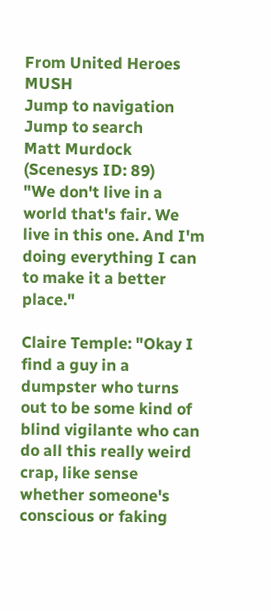From United Heroes MUSH
Jump to navigation Jump to search
Matt Murdock (Scenesys ID: 89)
"We don't live in a world that's fair. We live in this one. And I'm doing everything I can to make it a better place."

Claire Temple: "Okay I find a guy in a dumpster who turns out to be some kind of blind vigilante who can do all this really weird crap, like sense whether someone's conscious or faking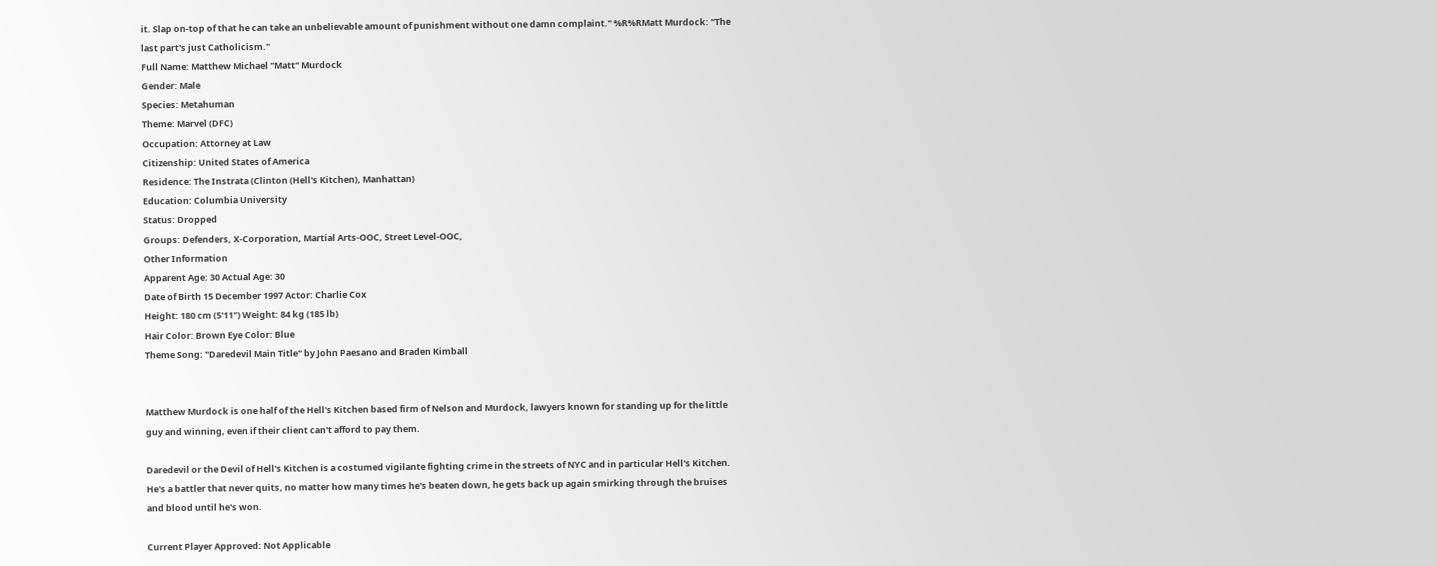it. Slap on-top of that he can take an unbelievable amount of punishment without one damn complaint." %R%RMatt Murdock: "The last part's just Catholicism."
Full Name: Matthew Michael "Matt" Murdock
Gender: Male
Species: Metahuman
Theme: Marvel (DFC)
Occupation: Attorney at Law
Citizenship: United States of America
Residence: The Instrata (Clinton (Hell's Kitchen), Manhattan)
Education: Columbia University
Status: Dropped
Groups: Defenders, X-Corporation, Martial Arts-OOC, Street Level-OOC,
Other Information
Apparent Age: 30 Actual Age: 30
Date of Birth 15 December 1997 Actor: Charlie Cox
Height: 180 cm (5'11") Weight: 84 kg (185 lb)
Hair Color: Brown Eye Color: Blue
Theme Song: "Daredevil Main Title" by John Paesano and Braden Kimball


Matthew Murdock is one half of the Hell's Kitchen based firm of Nelson and Murdock, lawyers known for standing up for the little guy and winning, even if their client can't afford to pay them.

Daredevil or the Devil of Hell's Kitchen is a costumed vigilante fighting crime in the streets of NYC and in particular Hell's Kitchen. He's a battler that never quits, no matter how many times he's beaten down, he gets back up again smirking through the bruises and blood until he's won.

Current Player Approved: Not Applicable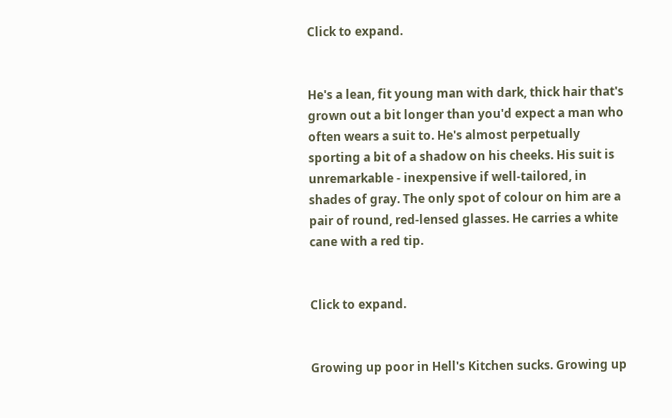Click to expand.


He's a lean, fit young man with dark, thick hair that's grown out a bit longer than you'd expect a man who often wears a suit to. He's almost perpetually sporting a bit of a shadow on his cheeks. His suit is unremarkable - inexpensive if well-tailored, in shades of gray. The only spot of colour on him are a pair of round, red-lensed glasses. He carries a white cane with a red tip.


Click to expand.


Growing up poor in Hell's Kitchen sucks. Growing up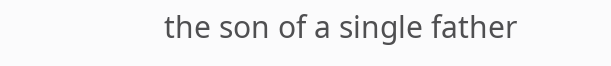the son of a single father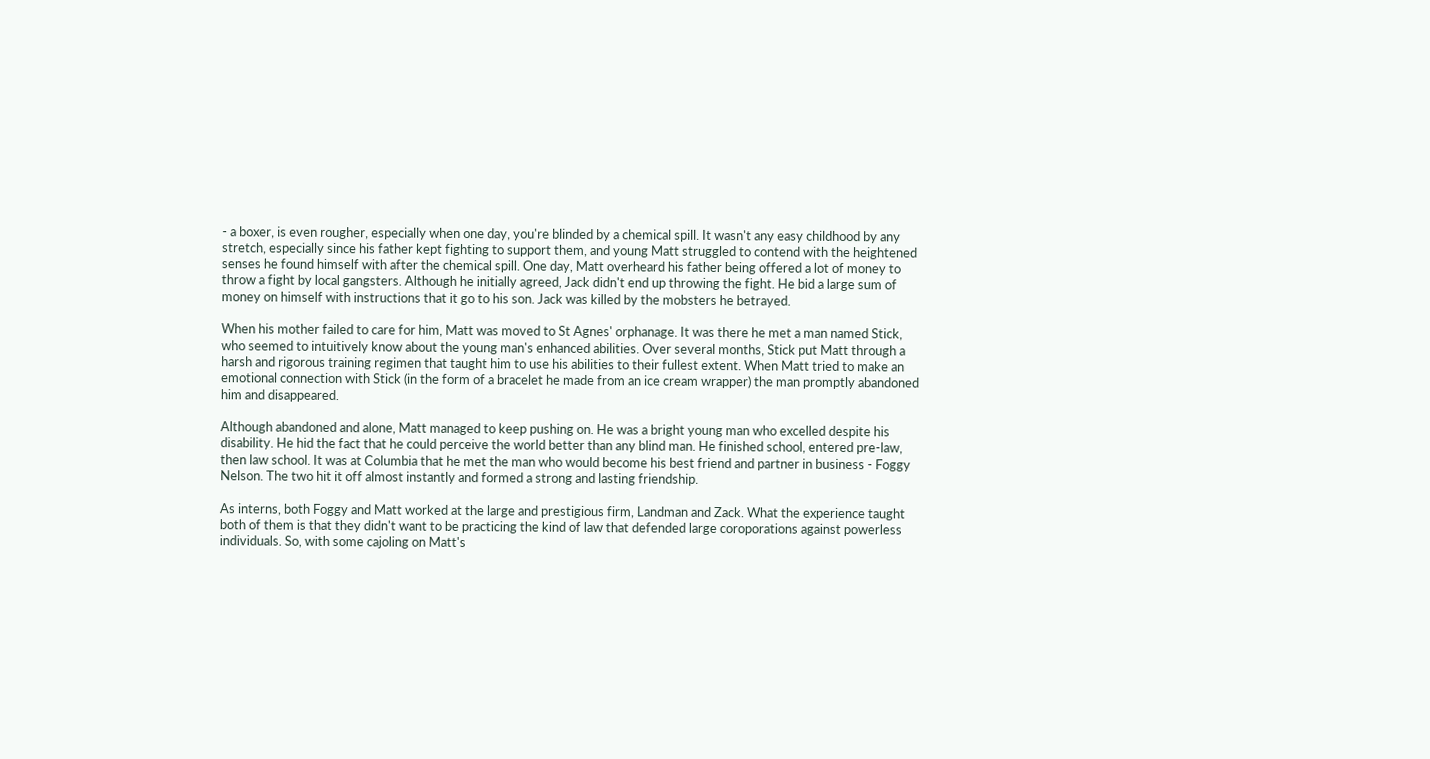- a boxer, is even rougher, especially when one day, you're blinded by a chemical spill. It wasn't any easy childhood by any stretch, especially since his father kept fighting to support them, and young Matt struggled to contend with the heightened senses he found himself with after the chemical spill. One day, Matt overheard his father being offered a lot of money to throw a fight by local gangsters. Although he initially agreed, Jack didn't end up throwing the fight. He bid a large sum of money on himself with instructions that it go to his son. Jack was killed by the mobsters he betrayed.

When his mother failed to care for him, Matt was moved to St Agnes' orphanage. It was there he met a man named Stick, who seemed to intuitively know about the young man's enhanced abilities. Over several months, Stick put Matt through a harsh and rigorous training regimen that taught him to use his abilities to their fullest extent. When Matt tried to make an emotional connection with Stick (in the form of a bracelet he made from an ice cream wrapper) the man promptly abandoned him and disappeared.

Although abandoned and alone, Matt managed to keep pushing on. He was a bright young man who excelled despite his disability. He hid the fact that he could perceive the world better than any blind man. He finished school, entered pre-law, then law school. It was at Columbia that he met the man who would become his best friend and partner in business - Foggy Nelson. The two hit it off almost instantly and formed a strong and lasting friendship.

As interns, both Foggy and Matt worked at the large and prestigious firm, Landman and Zack. What the experience taught both of them is that they didn't want to be practicing the kind of law that defended large coroporations against powerless individuals. So, with some cajoling on Matt's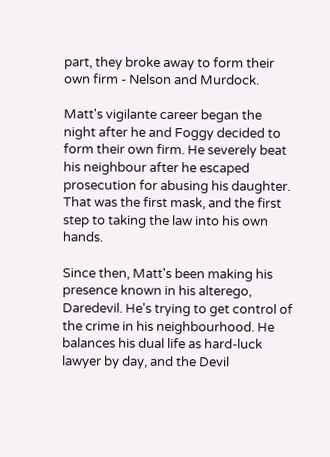part, they broke away to form their own firm - Nelson and Murdock.

Matt's vigilante career began the night after he and Foggy decided to form their own firm. He severely beat his neighbour after he escaped prosecution for abusing his daughter. That was the first mask, and the first step to taking the law into his own hands.

Since then, Matt's been making his presence known in his alterego, Daredevil. He's trying to get control of the crime in his neighbourhood. He balances his dual life as hard-luck lawyer by day, and the Devil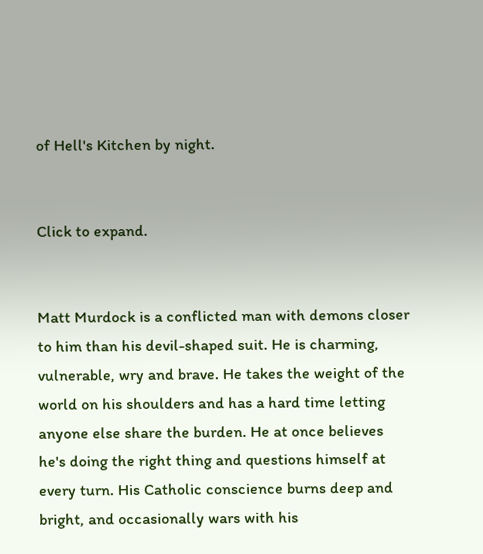of Hell's Kitchen by night.


Click to expand.


Matt Murdock is a conflicted man with demons closer to him than his devil-shaped suit. He is charming, vulnerable, wry and brave. He takes the weight of the world on his shoulders and has a hard time letting anyone else share the burden. He at once believes he's doing the right thing and questions himself at every turn. His Catholic conscience burns deep and bright, and occasionally wars with his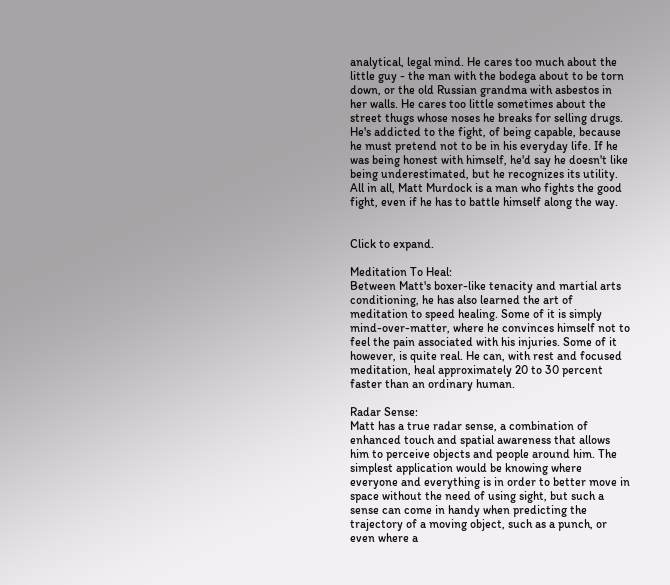analytical, legal mind. He cares too much about the little guy - the man with the bodega about to be torn down, or the old Russian grandma with asbestos in her walls. He cares too little sometimes about the street thugs whose noses he breaks for selling drugs. He's addicted to the fight, of being capable, because he must pretend not to be in his everyday life. If he was being honest with himself, he'd say he doesn't like being underestimated, but he recognizes its utility. All in all, Matt Murdock is a man who fights the good fight, even if he has to battle himself along the way.


Click to expand.

Meditation To Heal:
Between Matt's boxer-like tenacity and martial arts conditioning, he has also learned the art of meditation to speed healing. Some of it is simply mind-over-matter, where he convinces himself not to feel the pain associated with his injuries. Some of it however, is quite real. He can, with rest and focused meditation, heal approximately 20 to 30 percent faster than an ordinary human.

Radar Sense:
Matt has a true radar sense, a combination of enhanced touch and spatial awareness that allows him to perceive objects and people around him. The simplest application would be knowing where everyone and everything is in order to better move in space without the need of using sight, but such a sense can come in handy when predicting the trajectory of a moving object, such as a punch, or even where a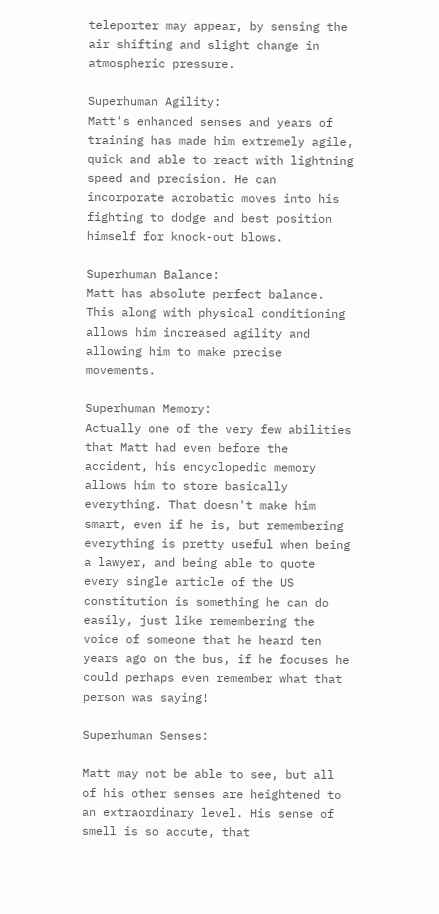teleporter may appear, by sensing the air shifting and slight change in atmospheric pressure.

Superhuman Agility:
Matt's enhanced senses and years of training has made him extremely agile, quick and able to react with lightning speed and precision. He can incorporate acrobatic moves into his fighting to dodge and best position himself for knock-out blows.

Superhuman Balance:
Matt has absolute perfect balance. This along with physical conditioning allows him increased agility and allowing him to make precise movements.

Superhuman Memory:
Actually one of the very few abilities that Matt had even before the accident, his encyclopedic memory allows him to store basically everything. That doesn't make him smart, even if he is, but remembering everything is pretty useful when being a lawyer, and being able to quote every single article of the US constitution is something he can do easily, just like remembering the voice of someone that he heard ten years ago on the bus, if he focuses he could perhaps even remember what that person was saying!

Superhuman Senses:

Matt may not be able to see, but all of his other senses are heightened to an extraordinary level. His sense of smell is so accute, that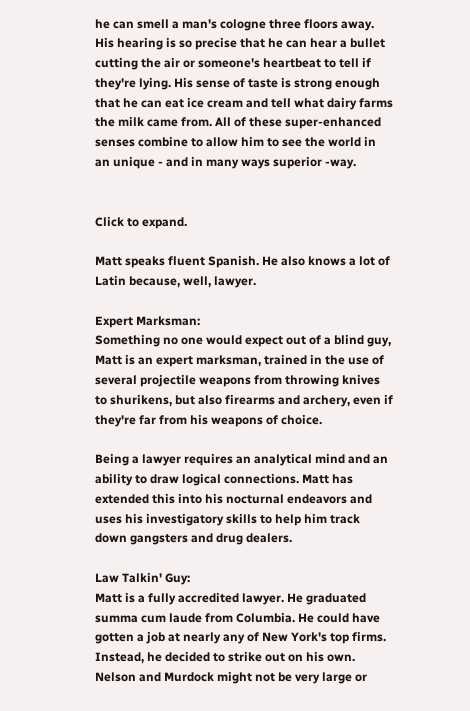he can smell a man's cologne three floors away. His hearing is so precise that he can hear a bullet cutting the air or someone's heartbeat to tell if they're lying. His sense of taste is strong enough that he can eat ice cream and tell what dairy farms the milk came from. All of these super-enhanced senses combine to allow him to see the world in an unique - and in many ways superior -way.


Click to expand.

Matt speaks fluent Spanish. He also knows a lot of Latin because, well, lawyer.

Expert Marksman:
Something no one would expect out of a blind guy, Matt is an expert marksman, trained in the use of several projectile weapons from throwing knives to shurikens, but also firearms and archery, even if they're far from his weapons of choice.

Being a lawyer requires an analytical mind and an ability to draw logical connections. Matt has extended this into his nocturnal endeavors and uses his investigatory skills to help him track down gangsters and drug dealers.

Law Talkin' Guy:
Matt is a fully accredited lawyer. He graduated summa cum laude from Columbia. He could have gotten a job at nearly any of New York's top firms. Instead, he decided to strike out on his own. Nelson and Murdock might not be very large or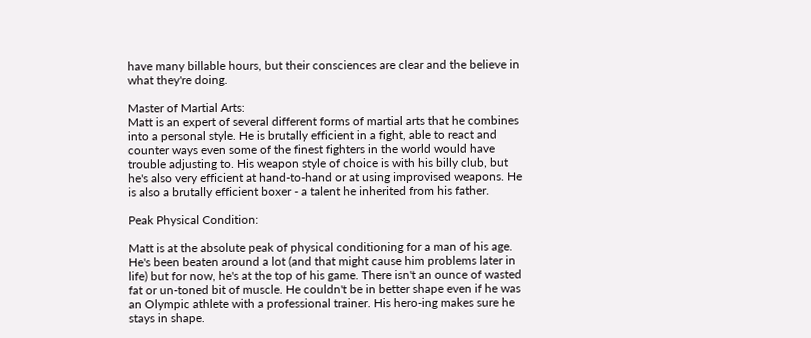have many billable hours, but their consciences are clear and the believe in what they're doing.

Master of Martial Arts:
Matt is an expert of several different forms of martial arts that he combines into a personal style. He is brutally efficient in a fight, able to react and counter ways even some of the finest fighters in the world would have trouble adjusting to. His weapon style of choice is with his billy club, but he's also very efficient at hand-to-hand or at using improvised weapons. He is also a brutally efficient boxer - a talent he inherited from his father.

Peak Physical Condition:

Matt is at the absolute peak of physical conditioning for a man of his age. He's been beaten around a lot (and that might cause him problems later in life) but for now, he's at the top of his game. There isn't an ounce of wasted fat or un-toned bit of muscle. He couldn't be in better shape even if he was an Olympic athlete with a professional trainer. His hero-ing makes sure he stays in shape.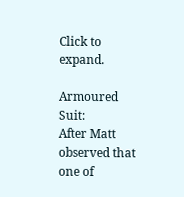Click to expand.

Armoured Suit:
After Matt observed that one of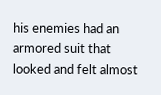his enemies had an armored suit that looked and felt almost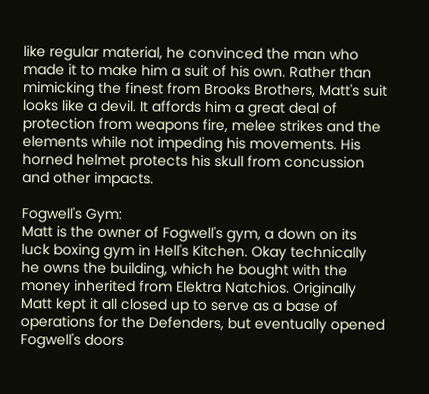like regular material, he convinced the man who made it to make him a suit of his own. Rather than mimicking the finest from Brooks Brothers, Matt's suit looks like a devil. It affords him a great deal of protection from weapons fire, melee strikes and the elements while not impeding his movements. His horned helmet protects his skull from concussion and other impacts.

Fogwell's Gym:
Matt is the owner of Fogwell's gym, a down on its luck boxing gym in Hell's Kitchen. Okay technically he owns the building, which he bought with the money inherited from Elektra Natchios. Originally Matt kept it all closed up to serve as a base of operations for the Defenders, but eventually opened Fogwell's doors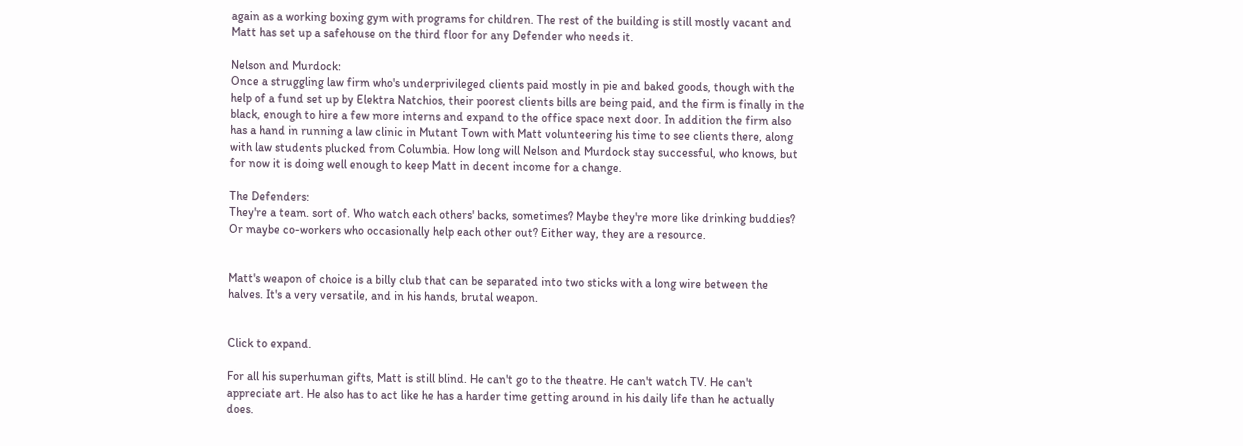again as a working boxing gym with programs for children. The rest of the building is still mostly vacant and Matt has set up a safehouse on the third floor for any Defender who needs it.

Nelson and Murdock:
Once a struggling law firm who's underprivileged clients paid mostly in pie and baked goods, though with the help of a fund set up by Elektra Natchios, their poorest clients bills are being paid, and the firm is finally in the black, enough to hire a few more interns and expand to the office space next door. In addition the firm also has a hand in running a law clinic in Mutant Town with Matt volunteering his time to see clients there, along with law students plucked from Columbia. How long will Nelson and Murdock stay successful, who knows, but for now it is doing well enough to keep Matt in decent income for a change.

The Defenders:
They're a team. sort of. Who watch each others' backs, sometimes? Maybe they're more like drinking buddies? Or maybe co-workers who occasionally help each other out? Either way, they are a resource.


Matt's weapon of choice is a billy club that can be separated into two sticks with a long wire between the halves. It's a very versatile, and in his hands, brutal weapon.


Click to expand.

For all his superhuman gifts, Matt is still blind. He can't go to the theatre. He can't watch TV. He can't appreciate art. He also has to act like he has a harder time getting around in his daily life than he actually does.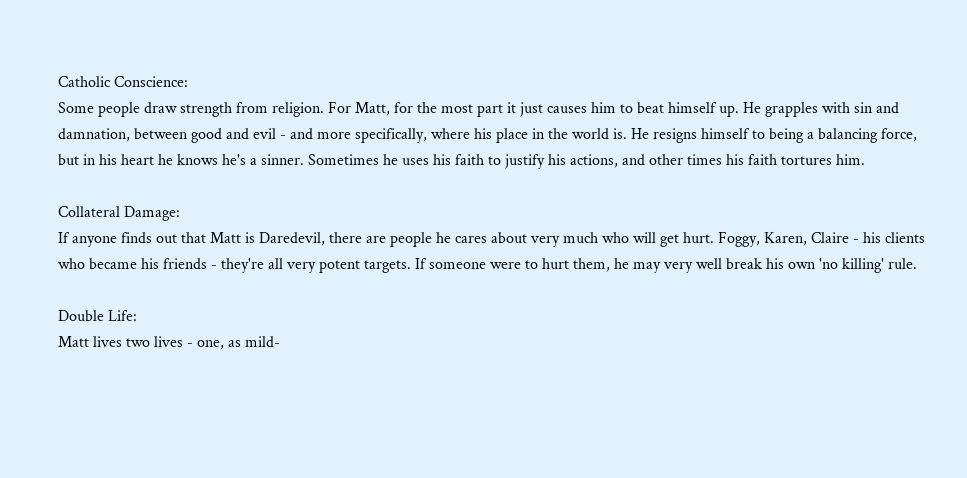Catholic Conscience:
Some people draw strength from religion. For Matt, for the most part it just causes him to beat himself up. He grapples with sin and damnation, between good and evil - and more specifically, where his place in the world is. He resigns himself to being a balancing force, but in his heart he knows he's a sinner. Sometimes he uses his faith to justify his actions, and other times his faith tortures him.

Collateral Damage:
If anyone finds out that Matt is Daredevil, there are people he cares about very much who will get hurt. Foggy, Karen, Claire - his clients who became his friends - they're all very potent targets. If someone were to hurt them, he may very well break his own 'no killing' rule.

Double Life:
Matt lives two lives - one, as mild-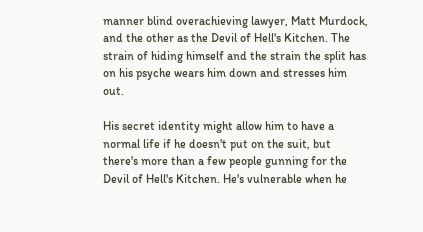manner blind overachieving lawyer, Matt Murdock, and the other as the Devil of Hell's Kitchen. The strain of hiding himself and the strain the split has on his psyche wears him down and stresses him out.

His secret identity might allow him to have a normal life if he doesn't put on the suit, but there's more than a few people gunning for the Devil of Hell's Kitchen. He's vulnerable when he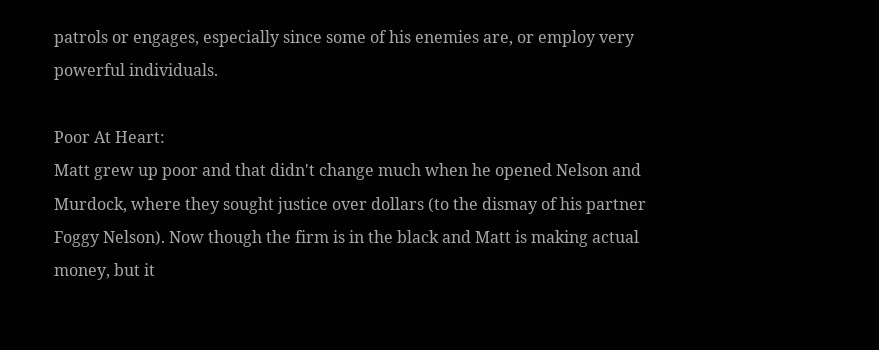patrols or engages, especially since some of his enemies are, or employ very powerful individuals.

Poor At Heart:
Matt grew up poor and that didn't change much when he opened Nelson and Murdock, where they sought justice over dollars (to the dismay of his partner Foggy Nelson). Now though the firm is in the black and Matt is making actual money, but it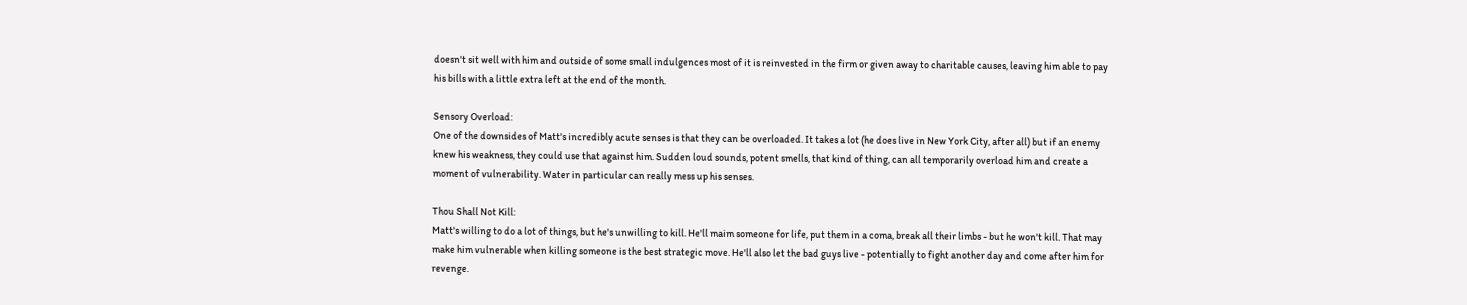doesn't sit well with him and outside of some small indulgences most of it is reinvested in the firm or given away to charitable causes, leaving him able to pay his bills with a little extra left at the end of the month.

Sensory Overload:
One of the downsides of Matt's incredibly acute senses is that they can be overloaded. It takes a lot (he does live in New York City, after all) but if an enemy knew his weakness, they could use that against him. Sudden loud sounds, potent smells, that kind of thing, can all temporarily overload him and create a moment of vulnerability. Water in particular can really mess up his senses.

Thou Shall Not Kill:
Matt's willing to do a lot of things, but he's unwilling to kill. He'll maim someone for life, put them in a coma, break all their limbs - but he won't kill. That may make him vulnerable when killing someone is the best strategic move. He'll also let the bad guys live - potentially to fight another day and come after him for revenge.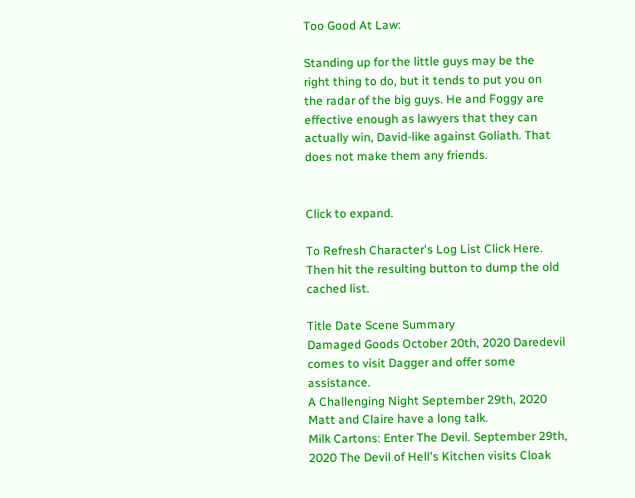Too Good At Law:

Standing up for the little guys may be the right thing to do, but it tends to put you on the radar of the big guys. He and Foggy are effective enough as lawyers that they can actually win, David-like against Goliath. That does not make them any friends.


Click to expand.

To Refresh Character's Log List Click Here. Then hit the resulting button to dump the old cached list.

Title Date Scene Summary
Damaged Goods October 20th, 2020 Daredevil comes to visit Dagger and offer some assistance.
A Challenging Night September 29th, 2020 Matt and Claire have a long talk.
Milk Cartons: Enter The Devil. September 29th, 2020 The Devil of Hell's Kitchen visits Cloak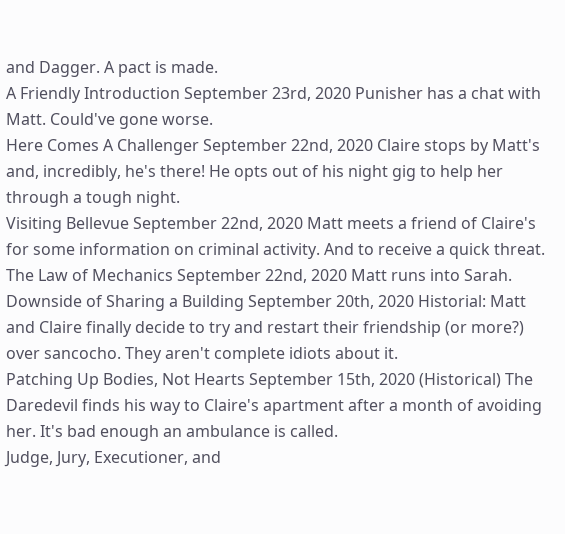and Dagger. A pact is made.
A Friendly Introduction September 23rd, 2020 Punisher has a chat with Matt. Could've gone worse.
Here Comes A Challenger September 22nd, 2020 Claire stops by Matt's and, incredibly, he's there! He opts out of his night gig to help her through a tough night.
Visiting Bellevue September 22nd, 2020 Matt meets a friend of Claire's for some information on criminal activity. And to receive a quick threat.
The Law of Mechanics September 22nd, 2020 Matt runs into Sarah.
Downside of Sharing a Building September 20th, 2020 Historial: Matt and Claire finally decide to try and restart their friendship (or more?) over sancocho. They aren't complete idiots about it.
Patching Up Bodies, Not Hearts September 15th, 2020 (Historical) The Daredevil finds his way to Claire's apartment after a month of avoiding her. It's bad enough an ambulance is called.
Judge, Jury, Executioner, and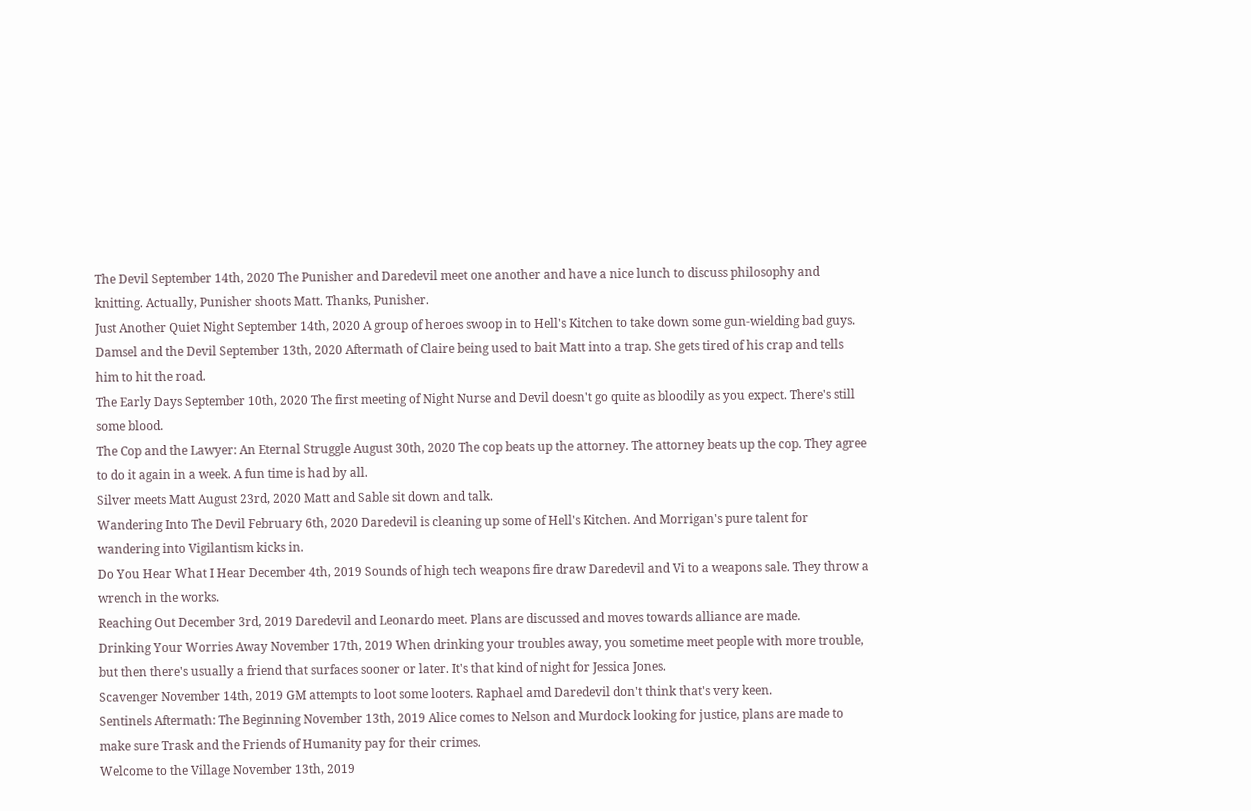The Devil September 14th, 2020 The Punisher and Daredevil meet one another and have a nice lunch to discuss philosophy and knitting. Actually, Punisher shoots Matt. Thanks, Punisher.
Just Another Quiet Night September 14th, 2020 A group of heroes swoop in to Hell's Kitchen to take down some gun-wielding bad guys.
Damsel and the Devil September 13th, 2020 Aftermath of Claire being used to bait Matt into a trap. She gets tired of his crap and tells him to hit the road.
The Early Days September 10th, 2020 The first meeting of Night Nurse and Devil doesn't go quite as bloodily as you expect. There's still some blood.
The Cop and the Lawyer: An Eternal Struggle August 30th, 2020 The cop beats up the attorney. The attorney beats up the cop. They agree to do it again in a week. A fun time is had by all.
Silver meets Matt August 23rd, 2020 Matt and Sable sit down and talk.
Wandering Into The Devil February 6th, 2020 Daredevil is cleaning up some of Hell's Kitchen. And Morrigan's pure talent for wandering into Vigilantism kicks in.
Do You Hear What I Hear December 4th, 2019 Sounds of high tech weapons fire draw Daredevil and Vi to a weapons sale. They throw a wrench in the works.
Reaching Out December 3rd, 2019 Daredevil and Leonardo meet. Plans are discussed and moves towards alliance are made.
Drinking Your Worries Away November 17th, 2019 When drinking your troubles away, you sometime meet people with more trouble, but then there's usually a friend that surfaces sooner or later. It's that kind of night for Jessica Jones.
Scavenger November 14th, 2019 GM attempts to loot some looters. Raphael amd Daredevil don't think that's very keen.
Sentinels Aftermath: The Beginning November 13th, 2019 Alice comes to Nelson and Murdock looking for justice, plans are made to make sure Trask and the Friends of Humanity pay for their crimes.
Welcome to the Village November 13th, 2019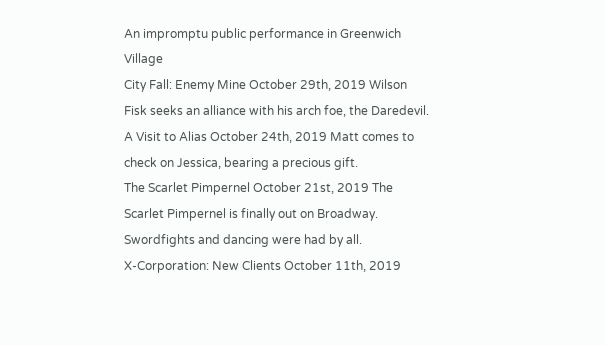An impromptu public performance in Greenwich Village
City Fall: Enemy Mine October 29th, 2019 Wilson Fisk seeks an alliance with his arch foe, the Daredevil.
A Visit to Alias October 24th, 2019 Matt comes to check on Jessica, bearing a precious gift.
The Scarlet Pimpernel October 21st, 2019 The Scarlet Pimpernel is finally out on Broadway. Swordfights and dancing were had by all.
X-Corporation: New Clients October 11th, 2019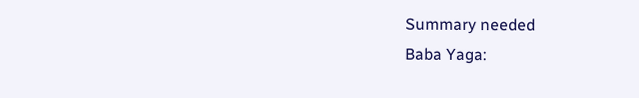Summary needed
Baba Yaga: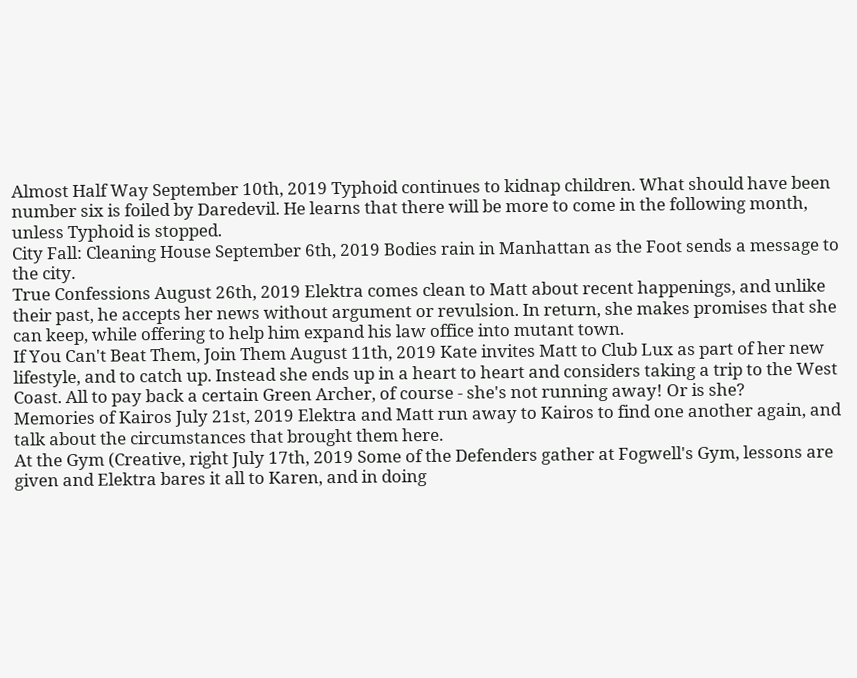Almost Half Way September 10th, 2019 Typhoid continues to kidnap children. What should have been number six is foiled by Daredevil. He learns that there will be more to come in the following month, unless Typhoid is stopped.
City Fall: Cleaning House September 6th, 2019 Bodies rain in Manhattan as the Foot sends a message to the city.
True Confessions August 26th, 2019 Elektra comes clean to Matt about recent happenings, and unlike their past, he accepts her news without argument or revulsion. In return, she makes promises that she can keep, while offering to help him expand his law office into mutant town.
If You Can't Beat Them, Join Them August 11th, 2019 Kate invites Matt to Club Lux as part of her new lifestyle, and to catch up. Instead she ends up in a heart to heart and considers taking a trip to the West Coast. All to pay back a certain Green Archer, of course - she's not running away! Or is she?
Memories of Kairos July 21st, 2019 Elektra and Matt run away to Kairos to find one another again, and talk about the circumstances that brought them here.
At the Gym (Creative, right July 17th, 2019 Some of the Defenders gather at Fogwell's Gym, lessons are given and Elektra bares it all to Karen, and in doing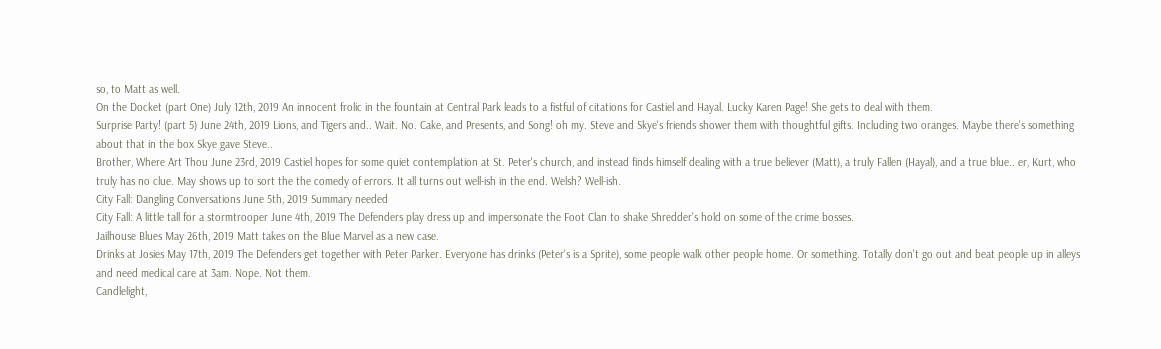so, to Matt as well.
On the Docket (part One) July 12th, 2019 An innocent frolic in the fountain at Central Park leads to a fistful of citations for Castiel and Hayal. Lucky Karen Page! She gets to deal with them.
Surprise Party! (part 5) June 24th, 2019 Lions, and Tigers and.. Wait. No. Cake, and Presents, and Song! oh my. Steve and Skye's friends shower them with thoughtful gifts. Including two oranges. Maybe there's something about that in the box Skye gave Steve..
Brother, Where Art Thou June 23rd, 2019 Castiel hopes for some quiet contemplation at St. Peter's church, and instead finds himself dealing with a true believer (Matt), a truly Fallen (Hayal), and a true blue.. er, Kurt, who truly has no clue. May shows up to sort the the comedy of errors. It all turns out well-ish in the end. Welsh? Well-ish.
City Fall: Dangling Conversations June 5th, 2019 Summary needed
City Fall: A little tall for a stormtrooper June 4th, 2019 The Defenders play dress up and impersonate the Foot Clan to shake Shredder's hold on some of the crime bosses.
Jailhouse Blues May 26th, 2019 Matt takes on the Blue Marvel as a new case.
Drinks at Josies May 17th, 2019 The Defenders get together with Peter Parker. Everyone has drinks (Peter's is a Sprite), some people walk other people home. Or something. Totally don't go out and beat people up in alleys and need medical care at 3am. Nope. Not them.
Candlelight,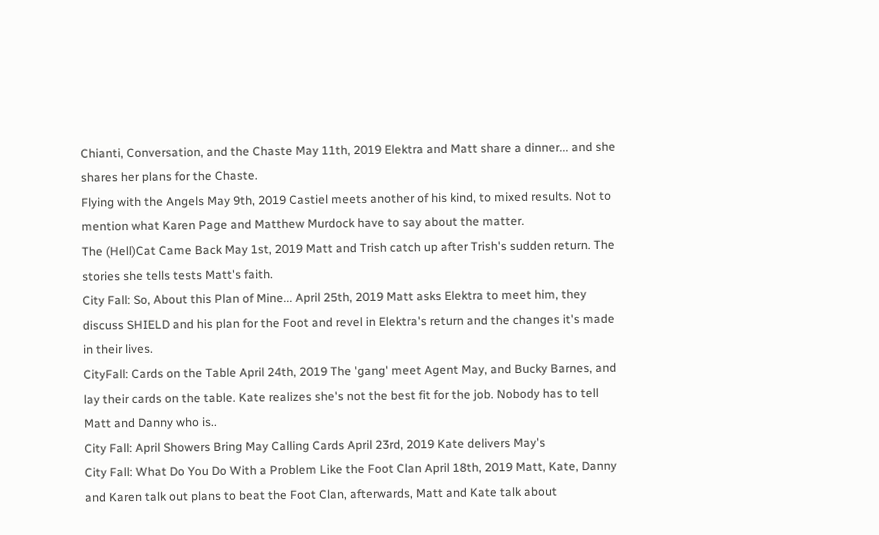Chianti, Conversation, and the Chaste May 11th, 2019 Elektra and Matt share a dinner... and she shares her plans for the Chaste.
Flying with the Angels May 9th, 2019 Castiel meets another of his kind, to mixed results. Not to mention what Karen Page and Matthew Murdock have to say about the matter.
The (Hell)Cat Came Back May 1st, 2019 Matt and Trish catch up after Trish's sudden return. The stories she tells tests Matt's faith.
City Fall: So, About this Plan of Mine... April 25th, 2019 Matt asks Elektra to meet him, they discuss SHIELD and his plan for the Foot and revel in Elektra's return and the changes it's made in their lives.
CityFall: Cards on the Table April 24th, 2019 The 'gang' meet Agent May, and Bucky Barnes, and lay their cards on the table. Kate realizes she's not the best fit for the job. Nobody has to tell Matt and Danny who is..
City Fall: April Showers Bring May Calling Cards April 23rd, 2019 Kate delivers May's
City Fall: What Do You Do With a Problem Like the Foot Clan April 18th, 2019 Matt, Kate, Danny and Karen talk out plans to beat the Foot Clan, afterwards, Matt and Kate talk about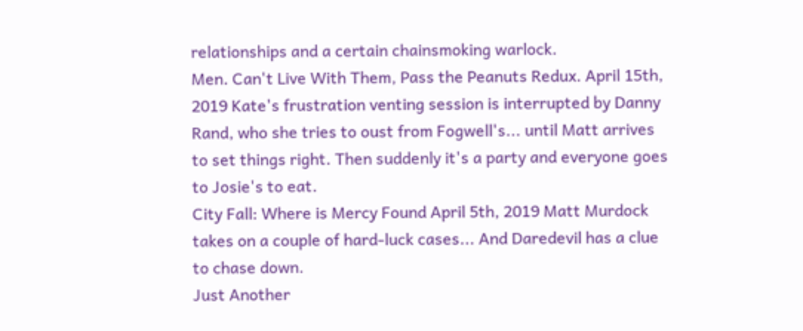relationships and a certain chainsmoking warlock.
Men. Can't Live With Them, Pass the Peanuts Redux. April 15th, 2019 Kate's frustration venting session is interrupted by Danny Rand, who she tries to oust from Fogwell's... until Matt arrives to set things right. Then suddenly it's a party and everyone goes to Josie's to eat.
City Fall: Where is Mercy Found April 5th, 2019 Matt Murdock takes on a couple of hard-luck cases... And Daredevil has a clue to chase down.
Just Another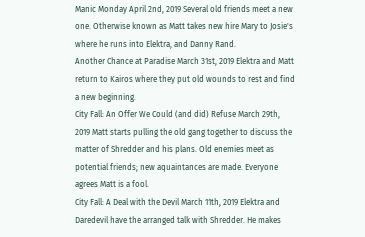Manic Monday April 2nd, 2019 Several old friends meet a new one. Otherwise known as Matt takes new hire Mary to Josie's where he runs into Elektra, and Danny Rand.
Another Chance at Paradise March 31st, 2019 Elektra and Matt return to Kairos where they put old wounds to rest and find a new beginning.
City Fall: An Offer We Could (and did) Refuse March 29th, 2019 Matt starts pulling the old gang together to discuss the matter of Shredder and his plans. Old enemies meet as potential friends; new aquaintances are made. Everyone agrees Matt is a fool.
City Fall: A Deal with the Devil March 11th, 2019 Elektra and Daredevil have the arranged talk with Shredder. He makes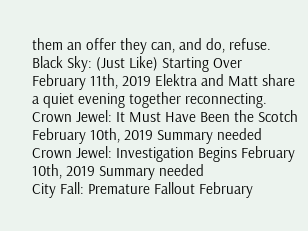them an offer they can, and do, refuse.
Black Sky: (Just Like) Starting Over February 11th, 2019 Elektra and Matt share a quiet evening together reconnecting.
Crown Jewel: It Must Have Been the Scotch February 10th, 2019 Summary needed
Crown Jewel: Investigation Begins February 10th, 2019 Summary needed
City Fall: Premature Fallout February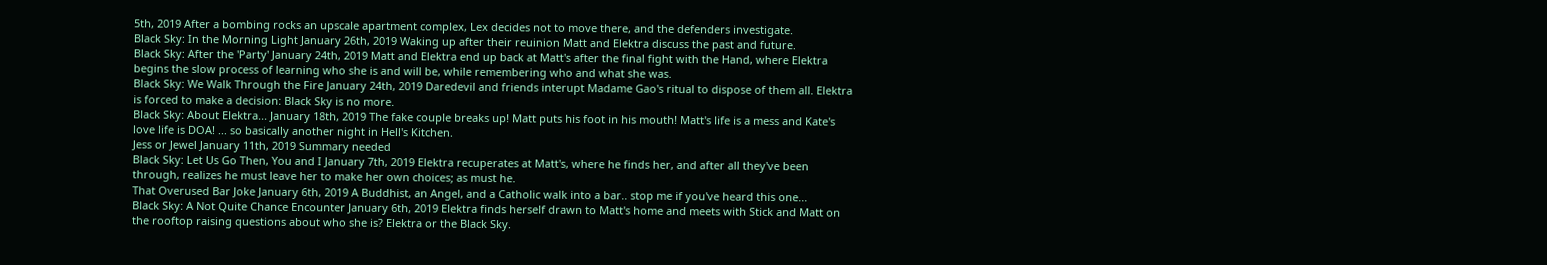5th, 2019 After a bombing rocks an upscale apartment complex, Lex decides not to move there, and the defenders investigate.
Black Sky: In the Morning Light January 26th, 2019 Waking up after their reuinion Matt and Elektra discuss the past and future.
Black Sky: After the 'Party' January 24th, 2019 Matt and Elektra end up back at Matt's after the final fight with the Hand, where Elektra begins the slow process of learning who she is and will be, while remembering who and what she was.
Black Sky: We Walk Through the Fire January 24th, 2019 Daredevil and friends interupt Madame Gao's ritual to dispose of them all. Elektra is forced to make a decision: Black Sky is no more.
Black Sky: About Elektra... January 18th, 2019 The fake couple breaks up! Matt puts his foot in his mouth! Matt's life is a mess and Kate's love life is DOA! ... so basically another night in Hell's Kitchen.
Jess or Jewel January 11th, 2019 Summary needed
Black Sky: Let Us Go Then, You and I January 7th, 2019 Elektra recuperates at Matt's, where he finds her, and after all they've been through, realizes he must leave her to make her own choices; as must he.
That Overused Bar Joke January 6th, 2019 A Buddhist, an Angel, and a Catholic walk into a bar.. stop me if you've heard this one...
Black Sky: A Not Quite Chance Encounter January 6th, 2019 Elektra finds herself drawn to Matt's home and meets with Stick and Matt on the rooftop raising questions about who she is? Elektra or the Black Sky.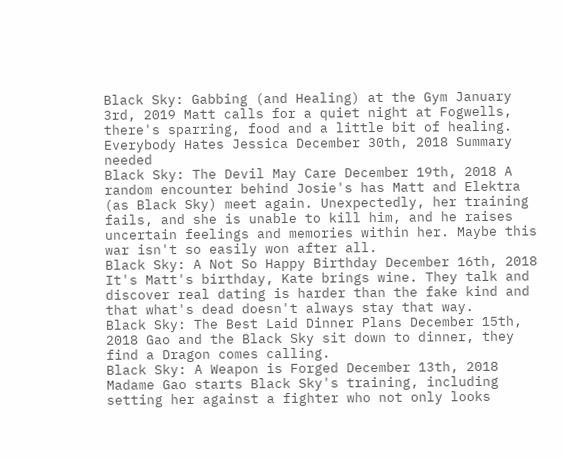Black Sky: Gabbing (and Healing) at the Gym January 3rd, 2019 Matt calls for a quiet night at Fogwells, there's sparring, food and a little bit of healing.
Everybody Hates Jessica December 30th, 2018 Summary needed
Black Sky: The Devil May Care December 19th, 2018 A random encounter behind Josie's has Matt and Elektra (as Black Sky) meet again. Unexpectedly, her training fails, and she is unable to kill him, and he raises uncertain feelings and memories within her. Maybe this war isn't so easily won after all.
Black Sky: A Not So Happy Birthday December 16th, 2018 It's Matt's birthday, Kate brings wine. They talk and discover real dating is harder than the fake kind and that what's dead doesn't always stay that way.
Black Sky: The Best Laid Dinner Plans December 15th, 2018 Gao and the Black Sky sit down to dinner, they find a Dragon comes calling.
Black Sky: A Weapon is Forged December 13th, 2018 Madame Gao starts Black Sky's training, including setting her against a fighter who not only looks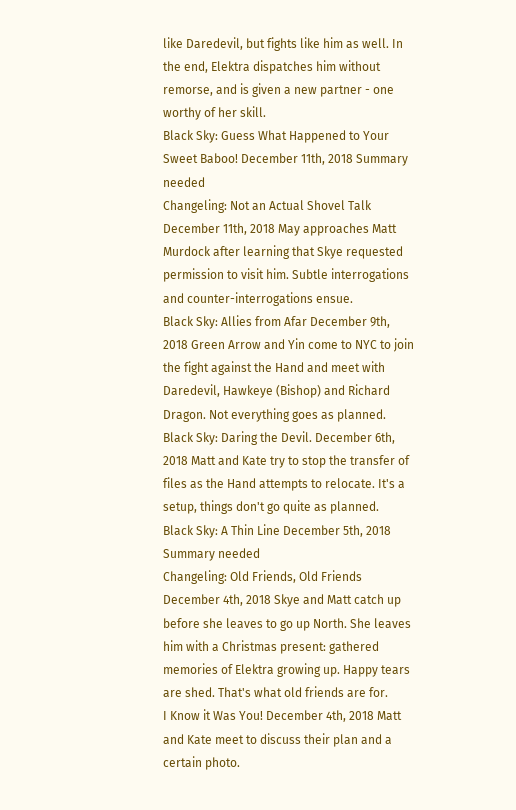like Daredevil, but fights like him as well. In the end, Elektra dispatches him without remorse, and is given a new partner - one worthy of her skill.
Black Sky: Guess What Happened to Your Sweet Baboo! December 11th, 2018 Summary needed
Changeling: Not an Actual Shovel Talk December 11th, 2018 May approaches Matt Murdock after learning that Skye requested permission to visit him. Subtle interrogations and counter-interrogations ensue.
Black Sky: Allies from Afar December 9th, 2018 Green Arrow and Yin come to NYC to join the fight against the Hand and meet with Daredevil, Hawkeye (Bishop) and Richard Dragon. Not everything goes as planned.
Black Sky: Daring the Devil. December 6th, 2018 Matt and Kate try to stop the transfer of files as the Hand attempts to relocate. It's a setup, things don't go quite as planned.
Black Sky: A Thin Line December 5th, 2018 Summary needed
Changeling: Old Friends, Old Friends December 4th, 2018 Skye and Matt catch up before she leaves to go up North. She leaves him with a Christmas present: gathered memories of Elektra growing up. Happy tears are shed. That's what old friends are for.
I Know it Was You! December 4th, 2018 Matt and Kate meet to discuss their plan and a certain photo.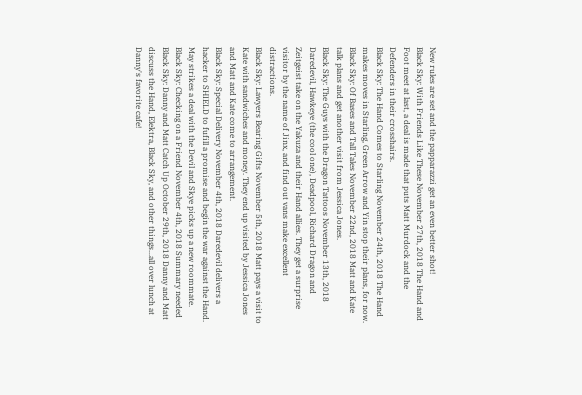New rules are set and the papparazzi get an even better shot!
Black Sky: With Friends Like These November 27th, 2018 The Hand and Foot meet at last, a deal is made that puts Matt Murdock and the Defenders in their crosshairs.
Black Sky: The Hand Comes to Starling November 24th, 2018 The Hand makes moves in Starling, Green Arrow and Yin stop their plans, for now.
Black Sky: Of Bases and Tall Tales November 22nd, 2018 Matt and Kate talk plans and get another visit from Jessica Jones.
Black Sky: The Guys with the Dragon Tattoos November 13th, 2018 Daredevil, Hawkeye (the cool one), Deadpool, Richard Dragon and Zeitgeist take on the Yakuza and their Hand allies. They get a surprise visitor by the name of Jinx, and find out vans make excellent distractions.
Black Sky: Lawyers Bearing Gifts November 5th, 2018 Matt pays a visit to Kate with sandwiches and money. They end up visited by Jessica Jones and Matt and Kate come to arrangement.
Black Sky: Special Delivery November 4th, 2018 Daredevil delivers a hacker to SHIELD to fufill a promise and begin the war against the Hand. May strikes a deal with the Devil and Skye picks up a new roommate.
Black Sky: Checking on a Friend November 4th, 2018 Summary needed
Black Sky: Danny and Matt Catch Up October 29th, 2018 Danny and Matt discuss the Hand, Elektra, Black Sky, and other things...all over lunch at Danny's favorite cafe!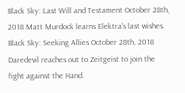Black Sky: Last Will and Testament October 28th, 2018 Matt Murdock learns Elektra's last wishes.
Black Sky: Seeking Allies October 28th, 2018 Daredevil reaches out to Zeitgeist to join the fight against the Hand.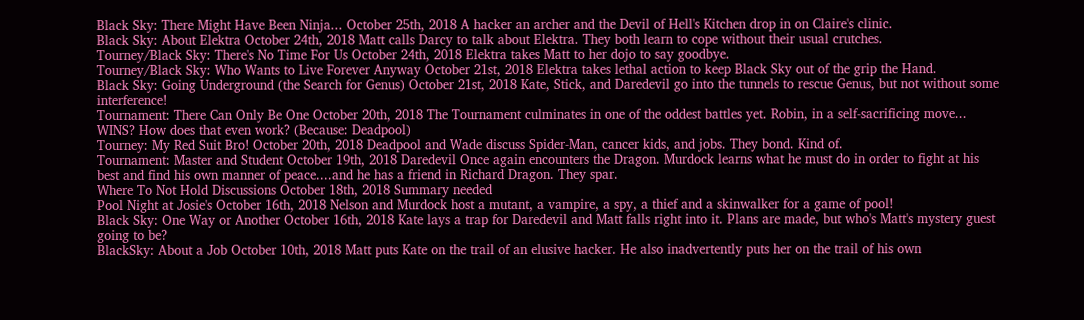Black Sky: There Might Have Been Ninja... October 25th, 2018 A hacker an archer and the Devil of Hell's Kitchen drop in on Claire's clinic.
Black Sky: About Elektra October 24th, 2018 Matt calls Darcy to talk about Elektra. They both learn to cope without their usual crutches.
Tourney/Black Sky: There's No Time For Us October 24th, 2018 Elektra takes Matt to her dojo to say goodbye.
Tourney/Black Sky: Who Wants to Live Forever Anyway October 21st, 2018 Elektra takes lethal action to keep Black Sky out of the grip the Hand.
Black Sky: Going Underground (the Search for Genus) October 21st, 2018 Kate, Stick, and Daredevil go into the tunnels to rescue Genus, but not without some interference!
Tournament: There Can Only Be One October 20th, 2018 The Tournament culminates in one of the oddest battles yet. Robin, in a self-sacrificing move... WINS? How does that even work? (Because: Deadpool)
Tourney: My Red Suit Bro! October 20th, 2018 Deadpool and Wade discuss Spider-Man, cancer kids, and jobs. They bond. Kind of.
Tournament: Master and Student October 19th, 2018 Daredevil Once again encounters the Dragon. Murdock learns what he must do in order to fight at his best and find his own manner of peace....and he has a friend in Richard Dragon. They spar.
Where To Not Hold Discussions October 18th, 2018 Summary needed
Pool Night at Josie's October 16th, 2018 Nelson and Murdock host a mutant, a vampire, a spy, a thief and a skinwalker for a game of pool!
Black Sky: One Way or Another October 16th, 2018 Kate lays a trap for Daredevil and Matt falls right into it. Plans are made, but who's Matt's mystery guest going to be?
BlackSky: About a Job October 10th, 2018 Matt puts Kate on the trail of an elusive hacker. He also inadvertently puts her on the trail of his own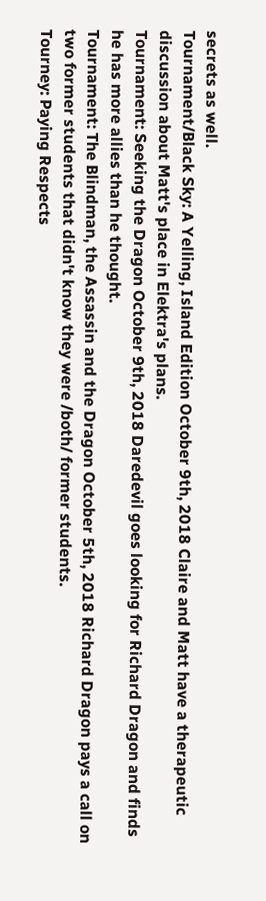secrets as well.
Tournament/Black Sky: A Yelling, Island Edition October 9th, 2018 Claire and Matt have a therapeutic discussion about Matt's place in Elektra's plans.
Tournament: Seeking the Dragon October 9th, 2018 Daredevil goes looking for Richard Dragon and finds he has more allies than he thought.
Tournament: The Blindman, the Assassin and the Dragon October 5th, 2018 Richard Dragon pays a call on two former students that didn't know they were /both/ former students.
Tourney: Paying Respects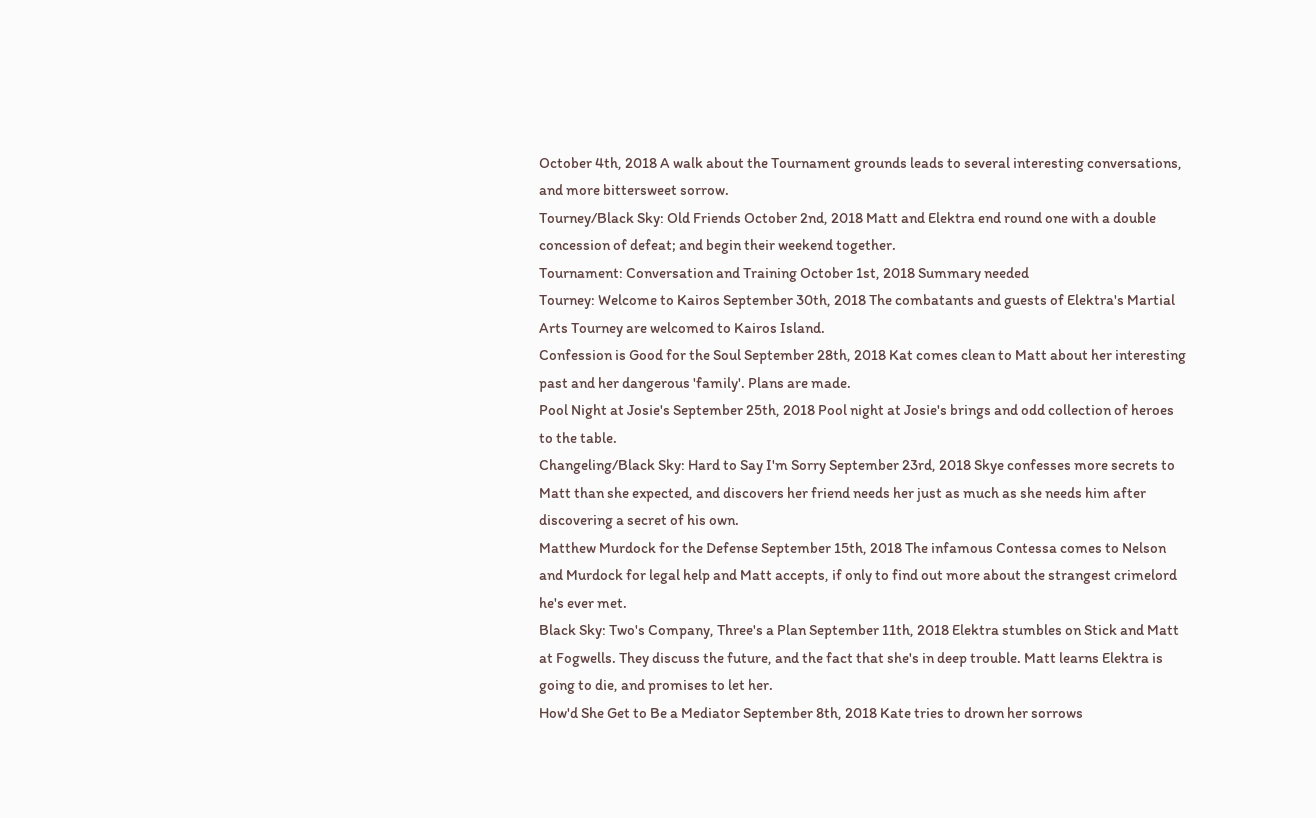October 4th, 2018 A walk about the Tournament grounds leads to several interesting conversations, and more bittersweet sorrow.
Tourney/Black Sky: Old Friends October 2nd, 2018 Matt and Elektra end round one with a double concession of defeat; and begin their weekend together.
Tournament: Conversation and Training October 1st, 2018 Summary needed
Tourney: Welcome to Kairos September 30th, 2018 The combatants and guests of Elektra's Martial Arts Tourney are welcomed to Kairos Island.
Confession is Good for the Soul September 28th, 2018 Kat comes clean to Matt about her interesting past and her dangerous 'family'. Plans are made.
Pool Night at Josie's September 25th, 2018 Pool night at Josie's brings and odd collection of heroes to the table.
Changeling/Black Sky: Hard to Say I'm Sorry September 23rd, 2018 Skye confesses more secrets to Matt than she expected, and discovers her friend needs her just as much as she needs him after discovering a secret of his own.
Matthew Murdock for the Defense September 15th, 2018 The infamous Contessa comes to Nelson and Murdock for legal help and Matt accepts, if only to find out more about the strangest crimelord he's ever met.
Black Sky: Two's Company, Three's a Plan September 11th, 2018 Elektra stumbles on Stick and Matt at Fogwells. They discuss the future, and the fact that she's in deep trouble. Matt learns Elektra is going to die, and promises to let her.
How'd She Get to Be a Mediator September 8th, 2018 Kate tries to drown her sorrows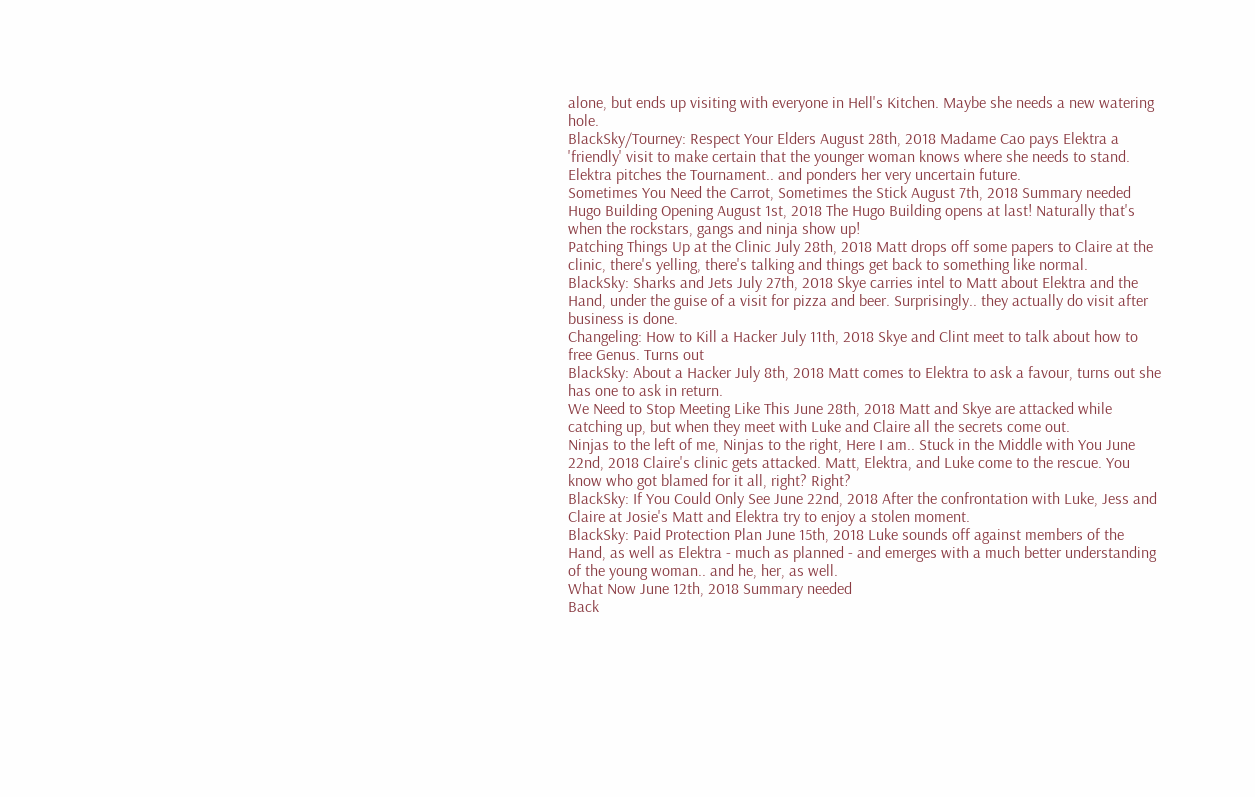alone, but ends up visiting with everyone in Hell's Kitchen. Maybe she needs a new watering hole.
BlackSky/Tourney: Respect Your Elders August 28th, 2018 Madame Cao pays Elektra a 'friendly' visit to make certain that the younger woman knows where she needs to stand. Elektra pitches the Tournament.. and ponders her very uncertain future.
Sometimes You Need the Carrot, Sometimes the Stick August 7th, 2018 Summary needed
Hugo Building Opening August 1st, 2018 The Hugo Building opens at last! Naturally that's when the rockstars, gangs and ninja show up!
Patching Things Up at the Clinic July 28th, 2018 Matt drops off some papers to Claire at the clinic, there's yelling, there's talking and things get back to something like normal.
BlackSky: Sharks and Jets July 27th, 2018 Skye carries intel to Matt about Elektra and the Hand, under the guise of a visit for pizza and beer. Surprisingly.. they actually do visit after business is done.
Changeling: How to Kill a Hacker July 11th, 2018 Skye and Clint meet to talk about how to free Genus. Turns out
BlackSky: About a Hacker July 8th, 2018 Matt comes to Elektra to ask a favour, turns out she has one to ask in return.
We Need to Stop Meeting Like This June 28th, 2018 Matt and Skye are attacked while catching up, but when they meet with Luke and Claire all the secrets come out.
Ninjas to the left of me, Ninjas to the right, Here I am.. Stuck in the Middle with You June 22nd, 2018 Claire's clinic gets attacked. Matt, Elektra, and Luke come to the rescue. You know who got blamed for it all, right? Right?
BlackSky: If You Could Only See June 22nd, 2018 After the confrontation with Luke, Jess and Claire at Josie's Matt and Elektra try to enjoy a stolen moment.
BlackSky: Paid Protection Plan June 15th, 2018 Luke sounds off against members of the Hand, as well as Elektra - much as planned - and emerges with a much better understanding of the young woman.. and he, her, as well.
What Now June 12th, 2018 Summary needed
Back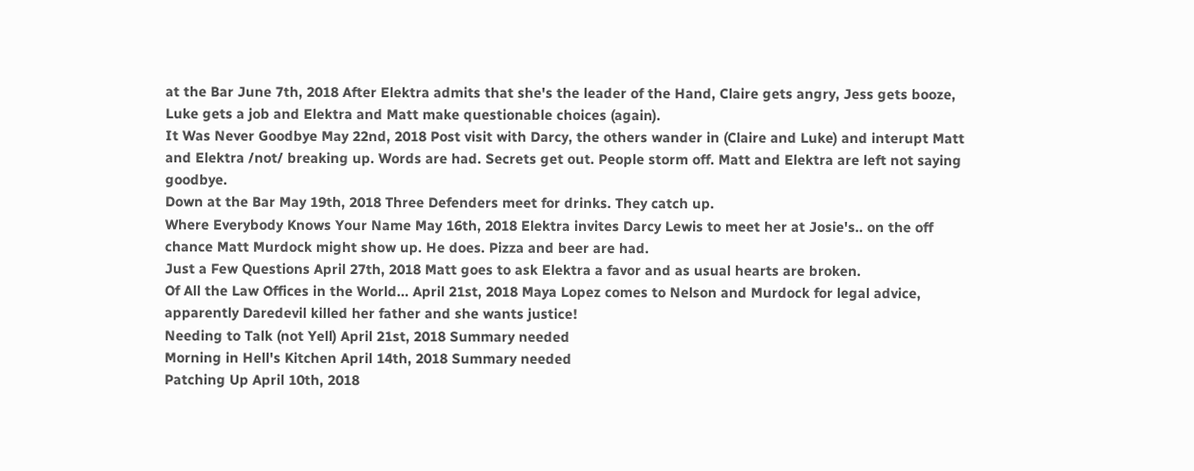at the Bar June 7th, 2018 After Elektra admits that she's the leader of the Hand, Claire gets angry, Jess gets booze, Luke gets a job and Elektra and Matt make questionable choices (again).
It Was Never Goodbye May 22nd, 2018 Post visit with Darcy, the others wander in (Claire and Luke) and interupt Matt and Elektra /not/ breaking up. Words are had. Secrets get out. People storm off. Matt and Elektra are left not saying goodbye.
Down at the Bar May 19th, 2018 Three Defenders meet for drinks. They catch up.
Where Everybody Knows Your Name May 16th, 2018 Elektra invites Darcy Lewis to meet her at Josie's.. on the off chance Matt Murdock might show up. He does. Pizza and beer are had.
Just a Few Questions April 27th, 2018 Matt goes to ask Elektra a favor and as usual hearts are broken.
Of All the Law Offices in the World... April 21st, 2018 Maya Lopez comes to Nelson and Murdock for legal advice, apparently Daredevil killed her father and she wants justice!
Needing to Talk (not Yell) April 21st, 2018 Summary needed
Morning in Hell's Kitchen April 14th, 2018 Summary needed
Patching Up April 10th, 2018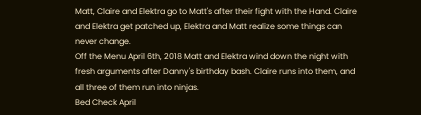Matt, Claire and Elektra go to Matt's after their fight with the Hand. Claire and Elektra get patched up, Elektra and Matt realize some things can never change.
Off the Menu April 6th, 2018 Matt and Elektra wind down the night with fresh arguments after Danny's birthday bash. Claire runs into them, and all three of them run into ninjas.
Bed Check April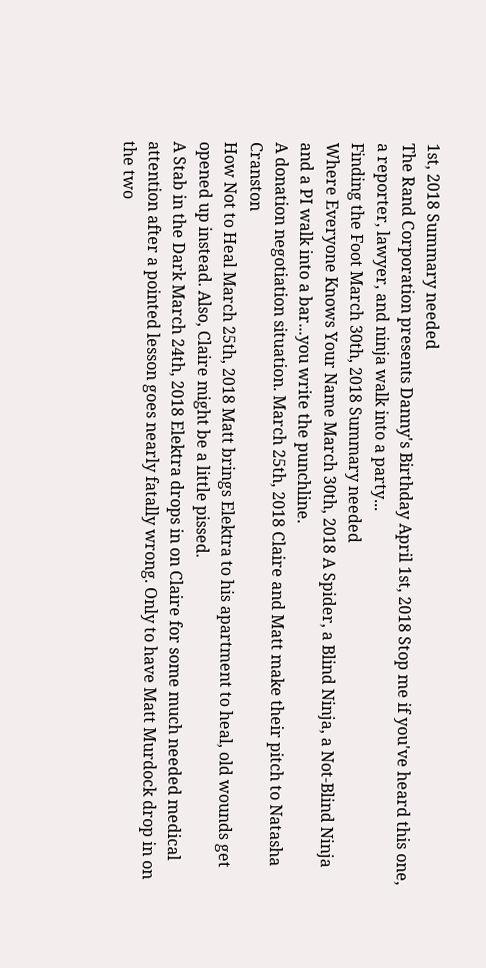1st, 2018 Summary needed
The Rand Corporation presents Danny's Birthday April 1st, 2018 Stop me if you've heard this one, a reporter, lawyer, and ninja walk into a party...
Finding the Foot March 30th, 2018 Summary needed
Where Everyone Knows Your Name March 30th, 2018 A Spider, a Blind Ninja, a Not-Blind Ninja and a PI walk into a bar...you write the punchline.
A donation negotiation situation. March 25th, 2018 Claire and Matt make their pitch to Natasha Cranston
How Not to Heal March 25th, 2018 Matt brings Elektra to his apartment to heal, old wounds get opened up instead. Also, Claire might be a little pissed.
A Stab in the Dark March 24th, 2018 Elektra drops in on Claire for some much needed medical attention after a pointed lesson goes nearly fatally wrong. Only to have Matt Murdock drop in on the two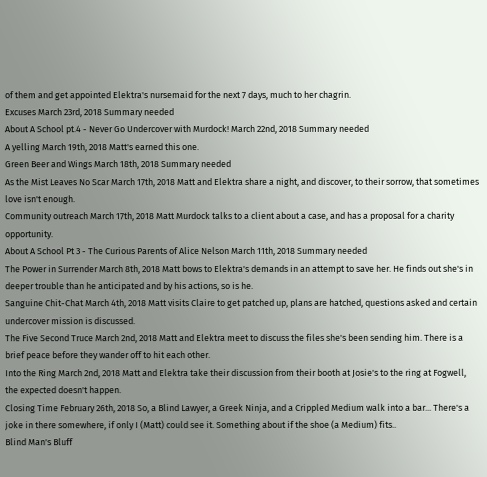of them and get appointed Elektra's nursemaid for the next 7 days, much to her chagrin.
Excuses March 23rd, 2018 Summary needed
About A School pt.4 - Never Go Undercover with Murdock! March 22nd, 2018 Summary needed
A yelling March 19th, 2018 Matt's earned this one.
Green Beer and Wings March 18th, 2018 Summary needed
As the Mist Leaves No Scar March 17th, 2018 Matt and Elektra share a night, and discover, to their sorrow, that sometimes love isn't enough.
Community outreach March 17th, 2018 Matt Murdock talks to a client about a case, and has a proposal for a charity opportunity.
About A School Pt 3 - The Curious Parents of Alice Nelson March 11th, 2018 Summary needed
The Power in Surrender March 8th, 2018 Matt bows to Elektra's demands in an attempt to save her. He finds out she's in deeper trouble than he anticipated and by his actions, so is he.
Sanguine Chit-Chat March 4th, 2018 Matt visits Claire to get patched up, plans are hatched, questions asked and certain undercover mission is discussed.
The Five Second Truce March 2nd, 2018 Matt and Elektra meet to discuss the files she's been sending him. There is a brief peace before they wander off to hit each other.
Into the Ring March 2nd, 2018 Matt and Elektra take their discussion from their booth at Josie's to the ring at Fogwell, the expected doesn't happen.
Closing Time February 26th, 2018 So, a Blind Lawyer, a Greek Ninja, and a Crippled Medium walk into a bar... There's a joke in there somewhere, if only I (Matt) could see it. Something about if the shoe (a Medium) fits..
Blind Man's Bluff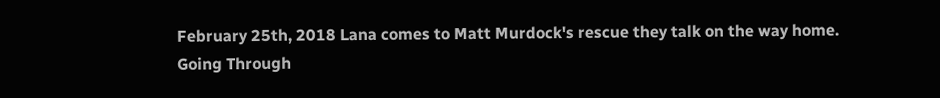February 25th, 2018 Lana comes to Matt Murdock's rescue they talk on the way home.
Going Through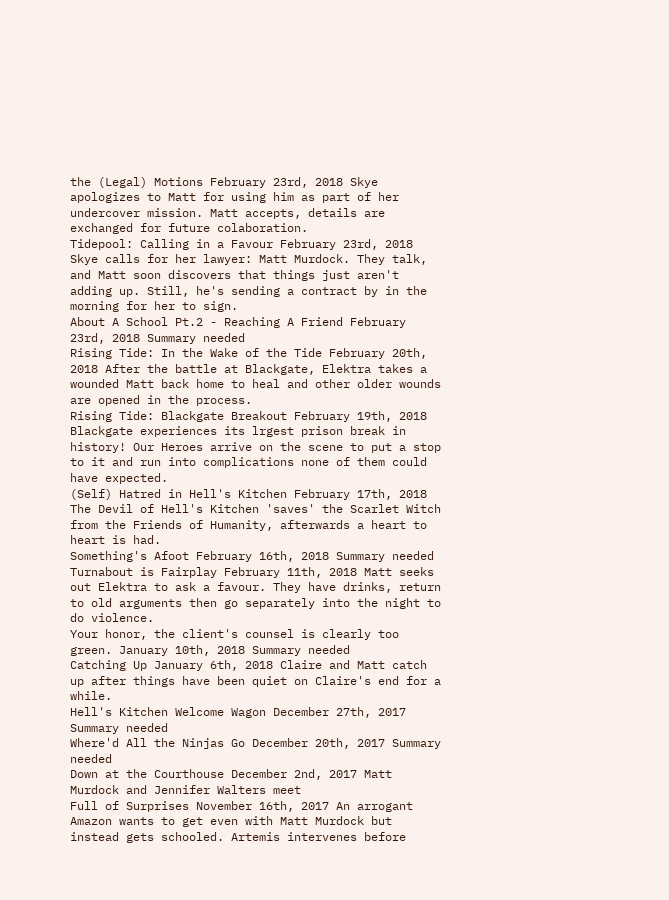the (Legal) Motions February 23rd, 2018 Skye apologizes to Matt for using him as part of her undercover mission. Matt accepts, details are exchanged for future colaboration.
Tidepool: Calling in a Favour February 23rd, 2018 Skye calls for her lawyer: Matt Murdock. They talk, and Matt soon discovers that things just aren't adding up. Still, he's sending a contract by in the morning for her to sign.
About A School Pt.2 - Reaching A Friend February 23rd, 2018 Summary needed
Rising Tide: In the Wake of the Tide February 20th, 2018 After the battle at Blackgate, Elektra takes a wounded Matt back home to heal and other older wounds are opened in the process.
Rising Tide: Blackgate Breakout February 19th, 2018 Blackgate experiences its lrgest prison break in history! Our Heroes arrive on the scene to put a stop to it and run into complications none of them could have expected.
(Self) Hatred in Hell's Kitchen February 17th, 2018 The Devil of Hell's Kitchen 'saves' the Scarlet Witch from the Friends of Humanity, afterwards a heart to heart is had.
Something's Afoot February 16th, 2018 Summary needed
Turnabout is Fairplay February 11th, 2018 Matt seeks out Elektra to ask a favour. They have drinks, return to old arguments then go separately into the night to do violence.
Your honor, the client's counsel is clearly too green. January 10th, 2018 Summary needed
Catching Up January 6th, 2018 Claire and Matt catch up after things have been quiet on Claire's end for a while.
Hell's Kitchen Welcome Wagon December 27th, 2017 Summary needed
Where'd All the Ninjas Go December 20th, 2017 Summary needed
Down at the Courthouse December 2nd, 2017 Matt Murdock and Jennifer Walters meet
Full of Surprises November 16th, 2017 An arrogant Amazon wants to get even with Matt Murdock but instead gets schooled. Artemis intervenes before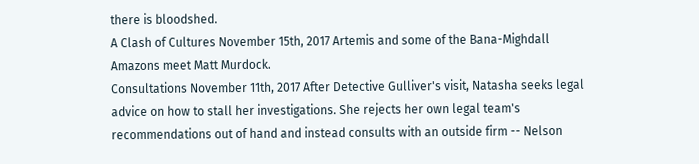there is bloodshed.
A Clash of Cultures November 15th, 2017 Artemis and some of the Bana-Mighdall Amazons meet Matt Murdock.
Consultations November 11th, 2017 After Detective Gulliver's visit, Natasha seeks legal advice on how to stall her investigations. She rejects her own legal team's recommendations out of hand and instead consults with an outside firm -- Nelson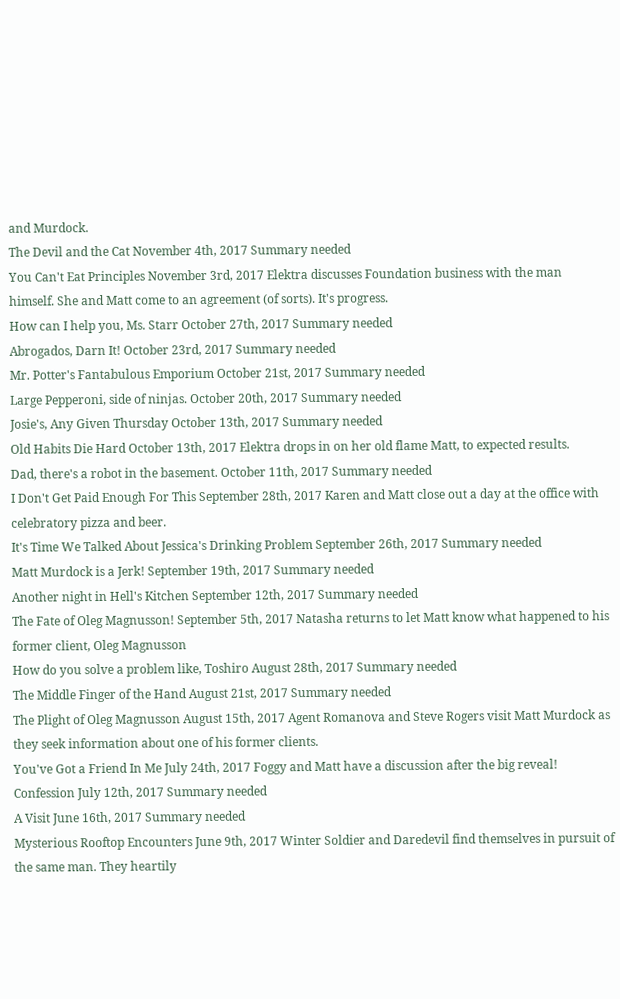and Murdock.
The Devil and the Cat November 4th, 2017 Summary needed
You Can't Eat Principles November 3rd, 2017 Elektra discusses Foundation business with the man himself. She and Matt come to an agreement (of sorts). It's progress.
How can I help you, Ms. Starr October 27th, 2017 Summary needed
Abrogados, Darn It! October 23rd, 2017 Summary needed
Mr. Potter's Fantabulous Emporium October 21st, 2017 Summary needed
Large Pepperoni, side of ninjas. October 20th, 2017 Summary needed
Josie's, Any Given Thursday October 13th, 2017 Summary needed
Old Habits Die Hard October 13th, 2017 Elektra drops in on her old flame Matt, to expected results.
Dad, there's a robot in the basement. October 11th, 2017 Summary needed
I Don't Get Paid Enough For This September 28th, 2017 Karen and Matt close out a day at the office with celebratory pizza and beer.
It's Time We Talked About Jessica's Drinking Problem September 26th, 2017 Summary needed
Matt Murdock is a Jerk! September 19th, 2017 Summary needed
Another night in Hell's Kitchen September 12th, 2017 Summary needed
The Fate of Oleg Magnusson! September 5th, 2017 Natasha returns to let Matt know what happened to his former client, Oleg Magnusson
How do you solve a problem like, Toshiro August 28th, 2017 Summary needed
The Middle Finger of the Hand August 21st, 2017 Summary needed
The Plight of Oleg Magnusson August 15th, 2017 Agent Romanova and Steve Rogers visit Matt Murdock as they seek information about one of his former clients.
You've Got a Friend In Me July 24th, 2017 Foggy and Matt have a discussion after the big reveal!
Confession July 12th, 2017 Summary needed
A Visit June 16th, 2017 Summary needed
Mysterious Rooftop Encounters June 9th, 2017 Winter Soldier and Daredevil find themselves in pursuit of the same man. They heartily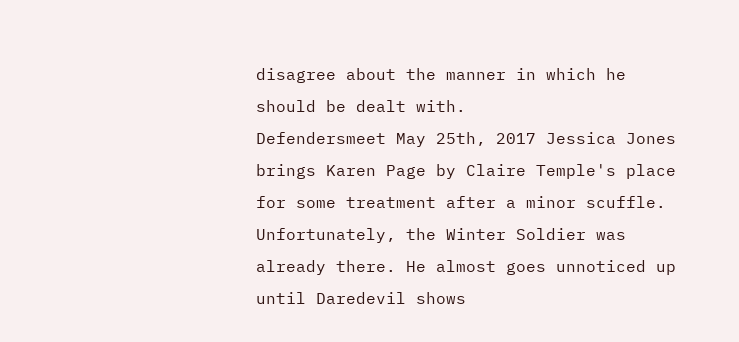disagree about the manner in which he should be dealt with.
Defendersmeet May 25th, 2017 Jessica Jones brings Karen Page by Claire Temple's place for some treatment after a minor scuffle. Unfortunately, the Winter Soldier was already there. He almost goes unnoticed up until Daredevil shows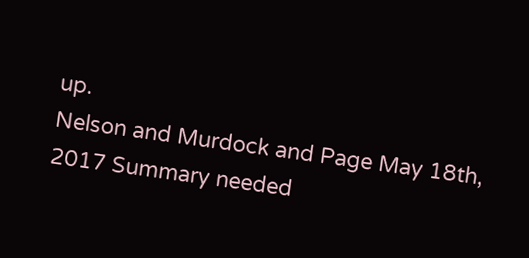up.
Nelson and Murdock and Page May 18th, 2017 Summary needed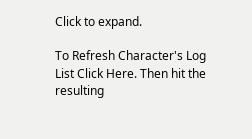Click to expand.

To Refresh Character's Log List Click Here. Then hit the resulting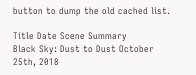button to dump the old cached list.

Title Date Scene Summary
Black Sky: Dust to Dust October 25th, 2018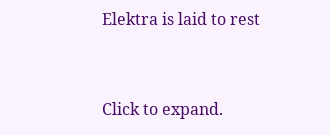Elektra is laid to rest


Click to expand.